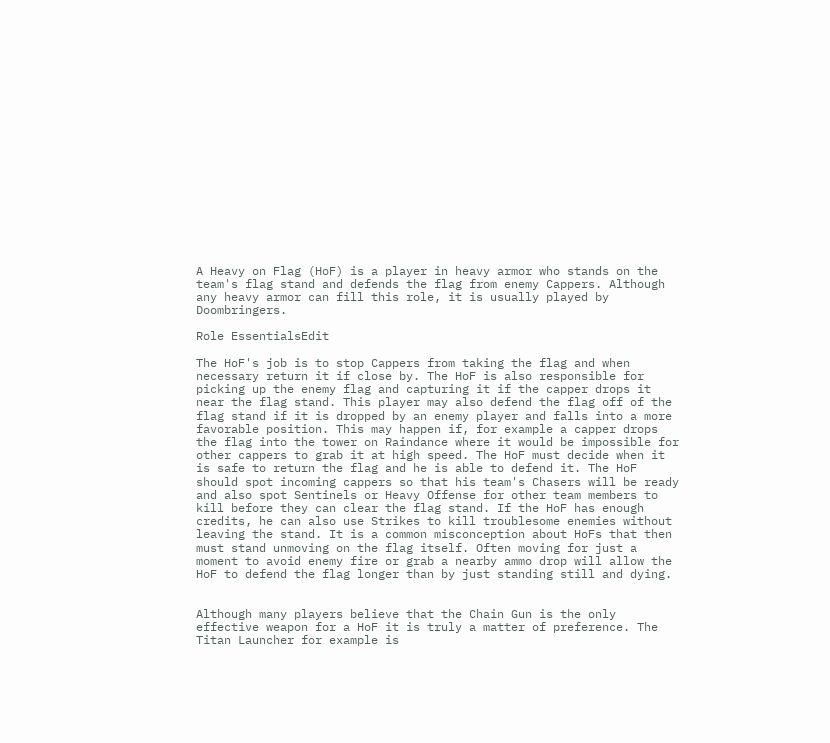A Heavy on Flag (HoF) is a player in heavy armor who stands on the team's flag stand and defends the flag from enemy Cappers. Although any heavy armor can fill this role, it is usually played by Doombringers.

Role EssentialsEdit

The HoF's job is to stop Cappers from taking the flag and when necessary return it if close by. The HoF is also responsible for picking up the enemy flag and capturing it if the capper drops it near the flag stand. This player may also defend the flag off of the flag stand if it is dropped by an enemy player and falls into a more favorable position. This may happen if, for example a capper drops the flag into the tower on Raindance where it would be impossible for other cappers to grab it at high speed. The HoF must decide when it is safe to return the flag and he is able to defend it. The HoF should spot incoming cappers so that his team's Chasers will be ready and also spot Sentinels or Heavy Offense for other team members to kill before they can clear the flag stand. If the HoF has enough credits, he can also use Strikes to kill troublesome enemies without leaving the stand. It is a common misconception about HoFs that then must stand unmoving on the flag itself. Often moving for just a moment to avoid enemy fire or grab a nearby ammo drop will allow the HoF to defend the flag longer than by just standing still and dying.


Although many players believe that the Chain Gun is the only effective weapon for a HoF it is truly a matter of preference. The Titan Launcher for example is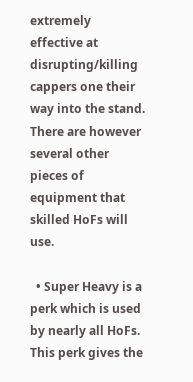extremely effective at disrupting/killing cappers one their way into the stand. There are however several other pieces of equipment that skilled HoFs will use.

  • Super Heavy is a perk which is used by nearly all HoFs. This perk gives the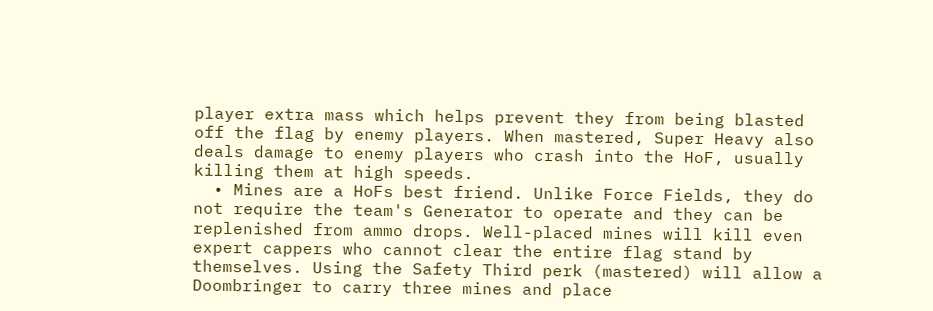player extra mass which helps prevent they from being blasted off the flag by enemy players. When mastered, Super Heavy also deals damage to enemy players who crash into the HoF, usually killing them at high speeds.
  • Mines are a HoFs best friend. Unlike Force Fields, they do not require the team's Generator to operate and they can be replenished from ammo drops. Well-placed mines will kill even expert cappers who cannot clear the entire flag stand by themselves. Using the Safety Third perk (mastered) will allow a Doombringer to carry three mines and place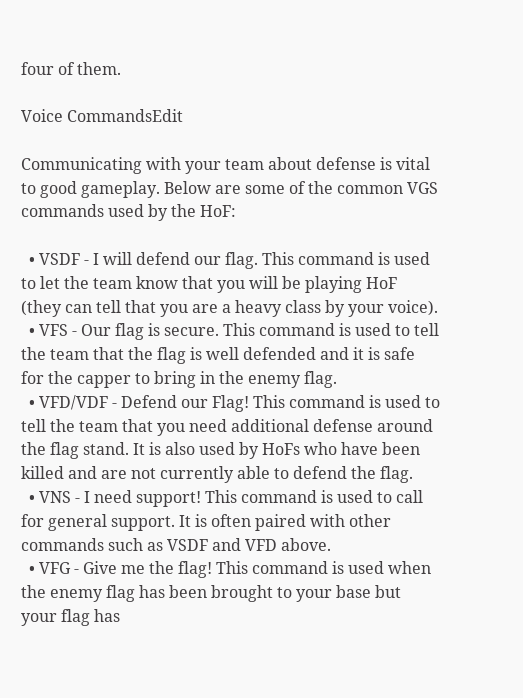four of them.

Voice CommandsEdit

Communicating with your team about defense is vital to good gameplay. Below are some of the common VGS commands used by the HoF:

  • VSDF - I will defend our flag. This command is used to let the team know that you will be playing HoF (they can tell that you are a heavy class by your voice).
  • VFS - Our flag is secure. This command is used to tell the team that the flag is well defended and it is safe for the capper to bring in the enemy flag.
  • VFD/VDF - Defend our Flag! This command is used to tell the team that you need additional defense around the flag stand. It is also used by HoFs who have been killed and are not currently able to defend the flag.
  • VNS - I need support! This command is used to call for general support. It is often paired with other commands such as VSDF and VFD above.
  • VFG - Give me the flag! This command is used when the enemy flag has been brought to your base but your flag has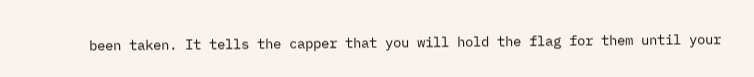been taken. It tells the capper that you will hold the flag for them until your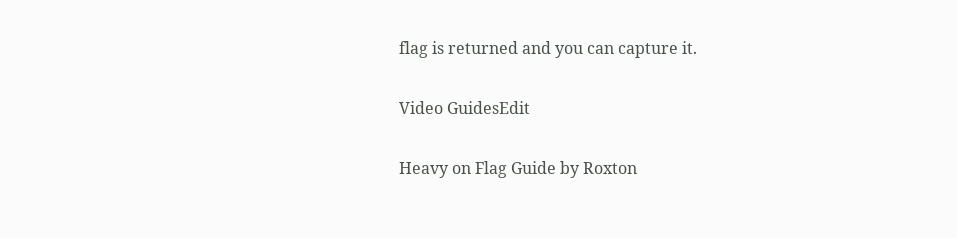flag is returned and you can capture it.

Video GuidesEdit

Heavy on Flag Guide by Roxton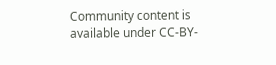Community content is available under CC-BY-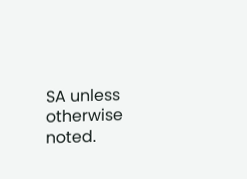SA unless otherwise noted.